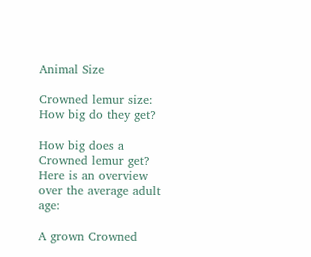Animal Size

Crowned lemur size: How big do they get?

How big does a Crowned lemur get? Here is an overview over the average adult age:

A grown Crowned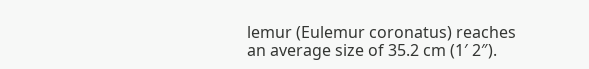lemur (Eulemur coronatus) reaches an average size of 35.2 cm (1′ 2″).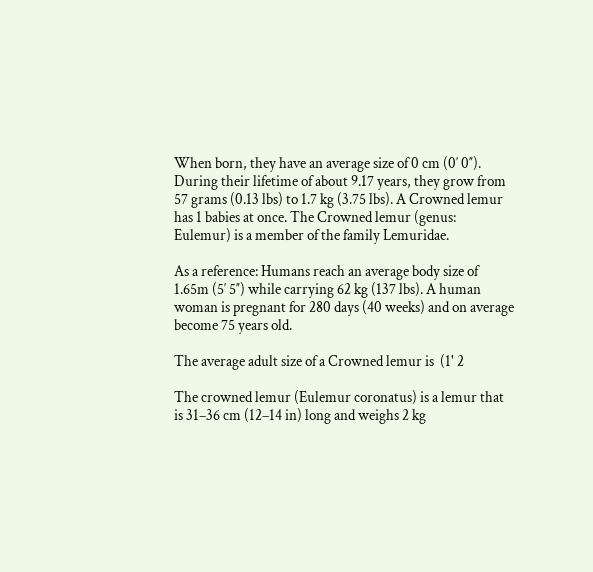When born, they have an average size of 0 cm (0′ 0″). During their lifetime of about 9.17 years, they grow from 57 grams (0.13 lbs) to 1.7 kg (3.75 lbs). A Crowned lemur has 1 babies at once. The Crowned lemur (genus: Eulemur) is a member of the family Lemuridae.

As a reference: Humans reach an average body size of 1.65m (5′ 5″) while carrying 62 kg (137 lbs). A human woman is pregnant for 280 days (40 weeks) and on average become 75 years old.

The average adult size of a Crowned lemur is  (1' 2

The crowned lemur (Eulemur coronatus) is a lemur that is 31–36 cm (12–14 in) long and weighs 2 kg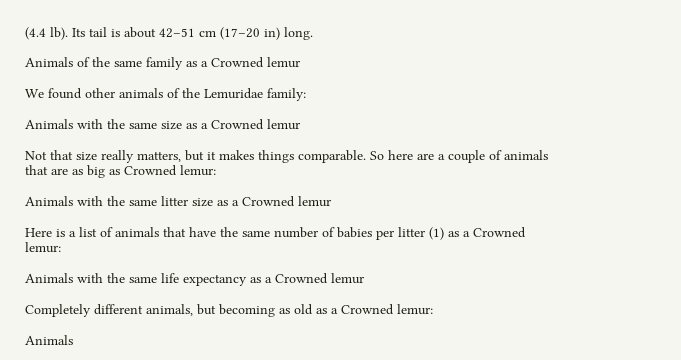(4.4 lb). Its tail is about 42–51 cm (17–20 in) long.

Animals of the same family as a Crowned lemur

We found other animals of the Lemuridae family:

Animals with the same size as a Crowned lemur

Not that size really matters, but it makes things comparable. So here are a couple of animals that are as big as Crowned lemur:

Animals with the same litter size as a Crowned lemur

Here is a list of animals that have the same number of babies per litter (1) as a Crowned lemur:

Animals with the same life expectancy as a Crowned lemur

Completely different animals, but becoming as old as a Crowned lemur:

Animals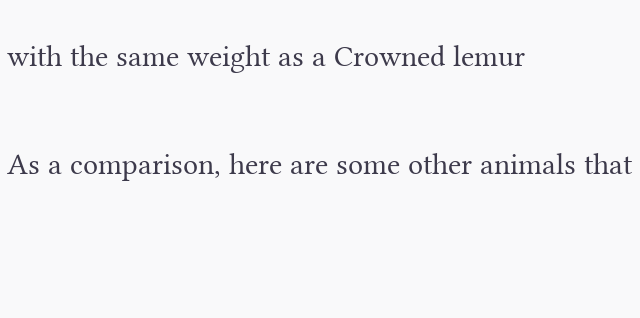with the same weight as a Crowned lemur

As a comparison, here are some other animals that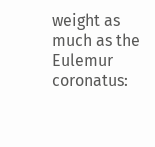weight as much as the Eulemur coronatus: